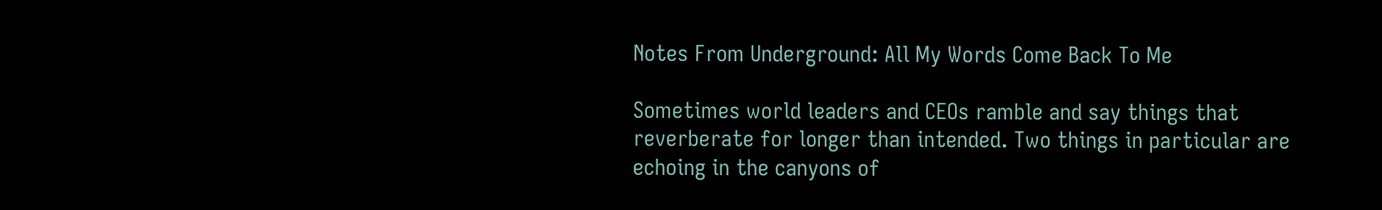Notes From Underground: All My Words Come Back To Me

Sometimes world leaders and CEOs ramble and say things that reverberate for longer than intended. Two things in particular are echoing in the canyons of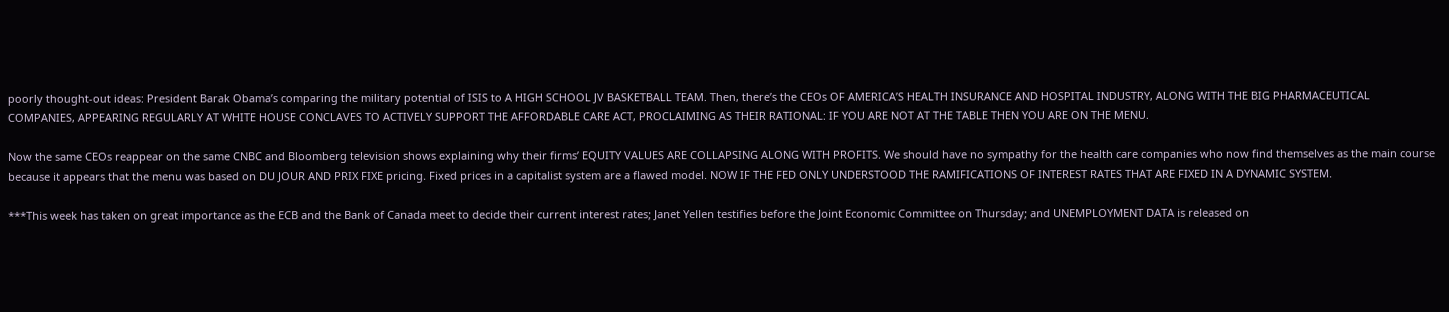poorly thought-out ideas: President Barak Obama’s comparing the military potential of ISIS to A HIGH SCHOOL JV BASKETBALL TEAM. Then, there’s the CEOs OF AMERICA’S HEALTH INSURANCE AND HOSPITAL INDUSTRY, ALONG WITH THE BIG PHARMACEUTICAL COMPANIES, APPEARING REGULARLY AT WHITE HOUSE CONCLAVES TO ACTIVELY SUPPORT THE AFFORDABLE CARE ACT, PROCLAIMING AS THEIR RATIONAL: IF YOU ARE NOT AT THE TABLE THEN YOU ARE ON THE MENU.

Now the same CEOs reappear on the same CNBC and Bloomberg television shows explaining why their firms’ EQUITY VALUES ARE COLLAPSING ALONG WITH PROFITS. We should have no sympathy for the health care companies who now find themselves as the main course because it appears that the menu was based on DU JOUR AND PRIX FIXE pricing. Fixed prices in a capitalist system are a flawed model. NOW IF THE FED ONLY UNDERSTOOD THE RAMIFICATIONS OF INTEREST RATES THAT ARE FIXED IN A DYNAMIC SYSTEM.

***This week has taken on great importance as the ECB and the Bank of Canada meet to decide their current interest rates; Janet Yellen testifies before the Joint Economic Committee on Thursday; and UNEMPLOYMENT DATA is released on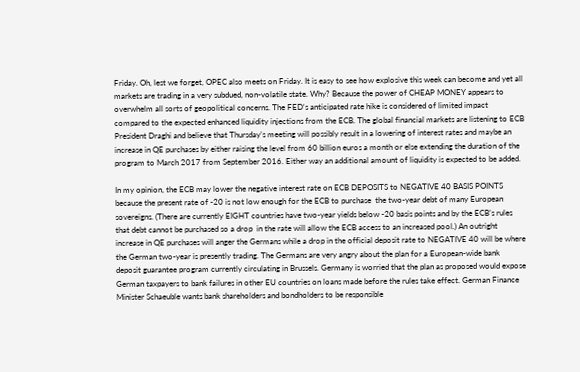Friday. Oh, lest we forget, OPEC also meets on Friday. It is easy to see how explosive this week can become and yet all markets are trading in a very subdued, non-volatile state. Why? Because the power of CHEAP MONEY appears to overwhelm all sorts of geopolitical concerns. The FED‘s anticipated rate hike is considered of limited impact compared to the expected enhanced liquidity injections from the ECB. The global financial markets are listening to ECB President Draghi and believe that Thursday’s meeting will possibly result in a lowering of interest rates and maybe an increase in QE purchases by either raising the level from 60 billion euros a month or else extending the duration of the program to March 2017 from September 2016. Either way an additional amount of liquidity is expected to be added.

In my opinion, the ECB may lower the negative interest rate on ECB DEPOSITS to NEGATIVE 40 BASIS POINTS because the present rate of -20 is not low enough for the ECB to purchase  the two-year debt of many European sovereigns. (There are currently EIGHT countries have two-year yields below -20 basis points and by the ECB’s rules that debt cannot be purchased so a drop  in the rate will allow the ECB access to an increased pool.) An outright increase in QE purchases will anger the Germans while a drop in the official deposit rate to NEGATIVE 40 will be where the German two-year is presently trading. The Germans are very angry about the plan for a European-wide bank deposit guarantee program currently circulating in Brussels. Germany is worried that the plan as proposed would expose German taxpayers to bank failures in other EU countries on loans made before the rules take effect. German Finance Minister Schaeuble wants bank shareholders and bondholders to be responsible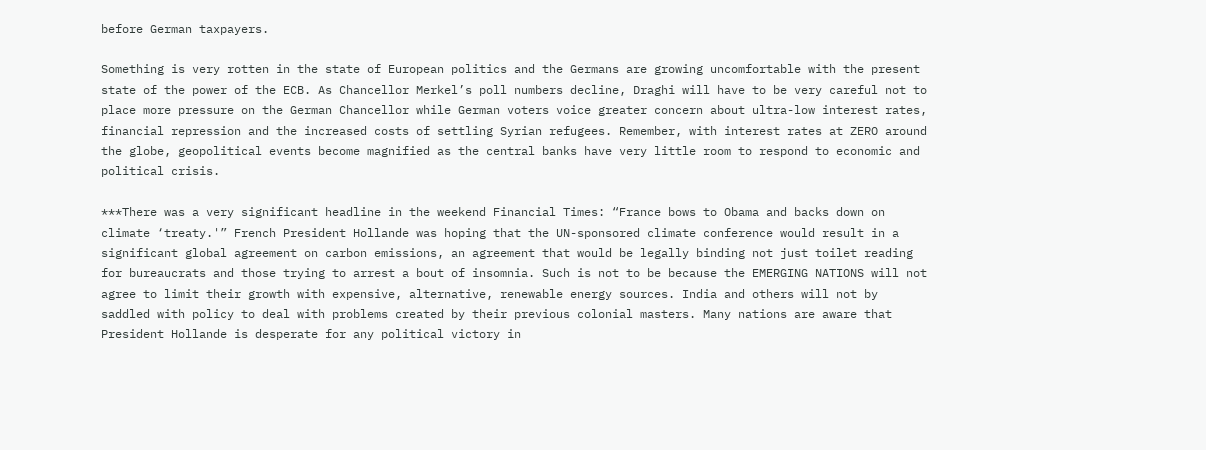before German taxpayers.

Something is very rotten in the state of European politics and the Germans are growing uncomfortable with the present state of the power of the ECB. As Chancellor Merkel’s poll numbers decline, Draghi will have to be very careful not to place more pressure on the German Chancellor while German voters voice greater concern about ultra-low interest rates, financial repression and the increased costs of settling Syrian refugees. Remember, with interest rates at ZERO around the globe, geopolitical events become magnified as the central banks have very little room to respond to economic and political crisis.

***There was a very significant headline in the weekend Financial Times: “France bows to Obama and backs down on climate ‘treaty.'” French President Hollande was hoping that the UN-sponsored climate conference would result in a significant global agreement on carbon emissions, an agreement that would be legally binding not just toilet reading for bureaucrats and those trying to arrest a bout of insomnia. Such is not to be because the EMERGING NATIONS will not agree to limit their growth with expensive, alternative, renewable energy sources. India and others will not by saddled with policy to deal with problems created by their previous colonial masters. Many nations are aware that President Hollande is desperate for any political victory in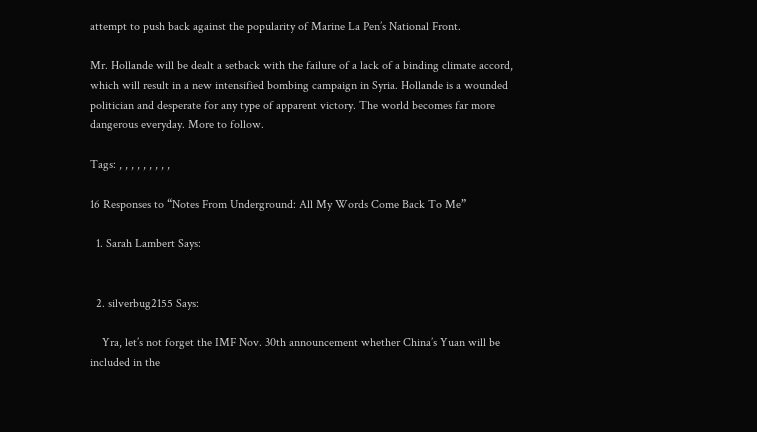attempt to push back against the popularity of Marine La Pen’s National Front.

Mr. Hollande will be dealt a setback with the failure of a lack of a binding climate accord, which will result in a new intensified bombing campaign in Syria. Hollande is a wounded politician and desperate for any type of apparent victory. The world becomes far more dangerous everyday. More to follow.

Tags: , , , , , , , , ,

16 Responses to “Notes From Underground: All My Words Come Back To Me”

  1. Sarah Lambert Says:


  2. silverbug2155 Says:

    Yra, let’s not forget the IMF Nov. 30th announcement whether China’s Yuan will be included in the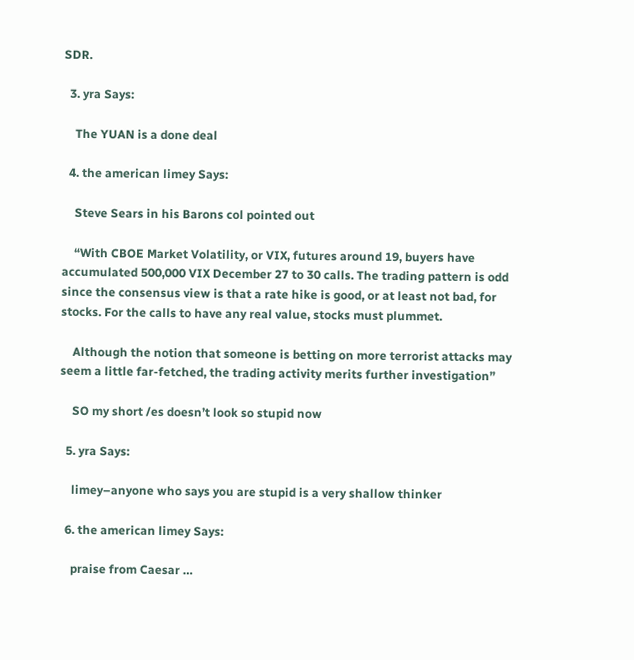SDR.

  3. yra Says:

    The YUAN is a done deal

  4. the american limey Says:

    Steve Sears in his Barons col pointed out

    “With CBOE Market Volatility, or VIX, futures around 19, buyers have accumulated 500,000 VIX December 27 to 30 calls. The trading pattern is odd since the consensus view is that a rate hike is good, or at least not bad, for stocks. For the calls to have any real value, stocks must plummet.

    Although the notion that someone is betting on more terrorist attacks may seem a little far-fetched, the trading activity merits further investigation”

    SO my short /es doesn’t look so stupid now

  5. yra Says:

    limey–anyone who says you are stupid is a very shallow thinker

  6. the american limey Says:

    praise from Caesar …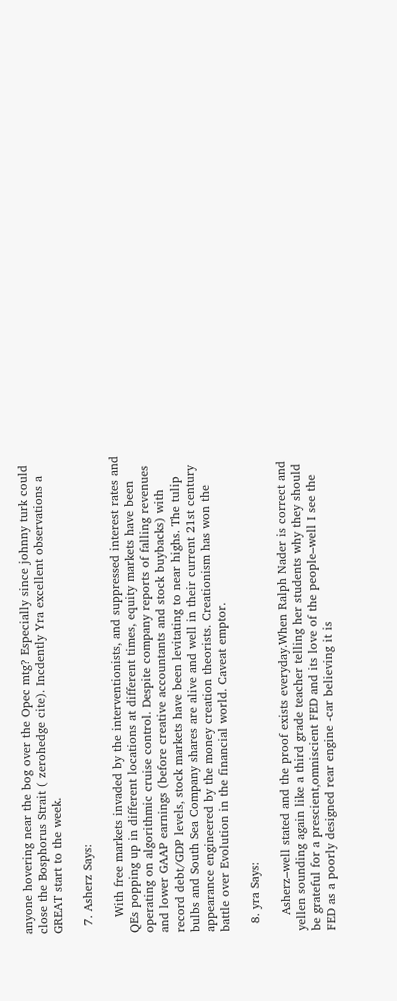anyone hovering near the bog over the Opec mtg? Especially since johnny turk could close the Bosphorus Strait ( zerohedge cite). Incdently Yra excellent observations a GREAT start to the week.

  7. Asherz Says:

    With free markets invaded by the interventionists, and suppressed interest rates and QEs popping up in different locations at different times, equity markets have been operating on algorithmic cruise control. Despite company reports of falling revenues and lower GAAP earnings (before creative accountants and stock buybacks) with record debt/GDP levels, stock markets have been levitating to near highs. The tulip bulbs and South Sea Company shares are alive and well in their current 21st century appearance engineered by the money creation theorists. Creationism has won the battle over Evolution in the financial world. Caveat emptor.

  8. yra Says:

    Asherz–well stated and the proof exists everyday.When Ralph Nader is correct and yellen sounding again like a third grade teacher telling her students why they should be grateful for a prescient,omniscient FED and its love of the people–well I see the FED as a poorly designed rear engine -car believing it is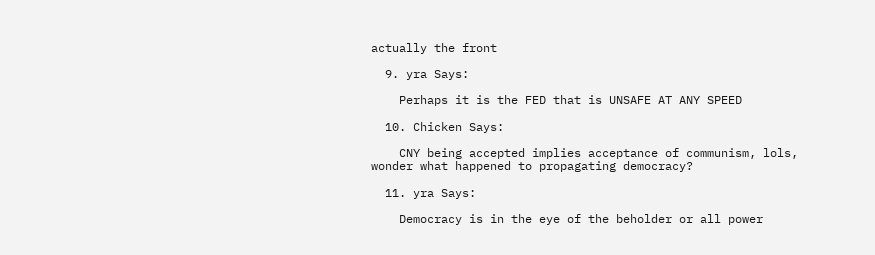actually the front

  9. yra Says:

    Perhaps it is the FED that is UNSAFE AT ANY SPEED

  10. Chicken Says:

    CNY being accepted implies acceptance of communism, lols, wonder what happened to propagating democracy?

  11. yra Says:

    Democracy is in the eye of the beholder or all power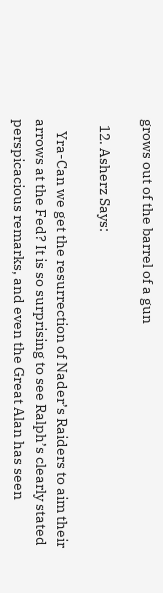grows out of the barrel of a gun

  12. Asherz Says:

    Yra-Can we get the resurrection of Nader’s Raiders to aim their arrows at the Fed? It is so surprising to see Ralph’s clearly stated perspicacious remarks, and even the Great Alan has seen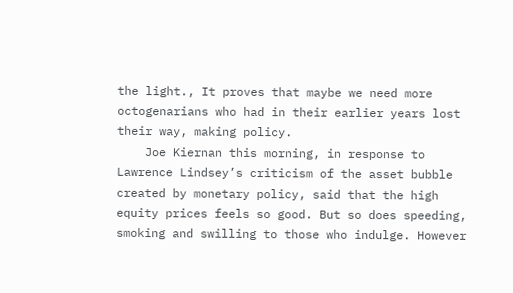the light., It proves that maybe we need more octogenarians who had in their earlier years lost their way, making policy.
    Joe Kiernan this morning, in response to Lawrence Lindsey’s criticism of the asset bubble created by monetary policy, said that the high equity prices feels so good. But so does speeding, smoking and swilling to those who indulge. However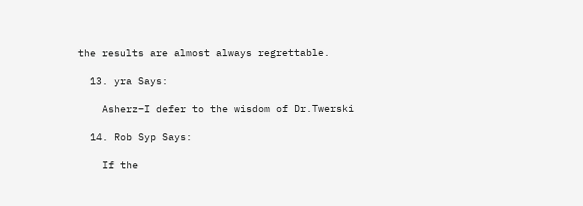the results are almost always regrettable.

  13. yra Says:

    Asherz–I defer to the wisdom of Dr.Twerski

  14. Rob Syp Says:

    If the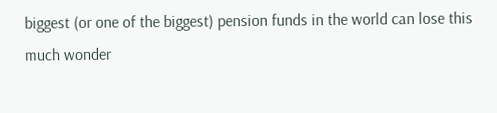biggest (or one of the biggest) pension funds in the world can lose this much wonder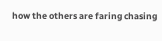how the others are faring chasing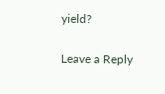yield?

Leave a Reply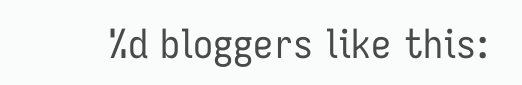%d bloggers like this: